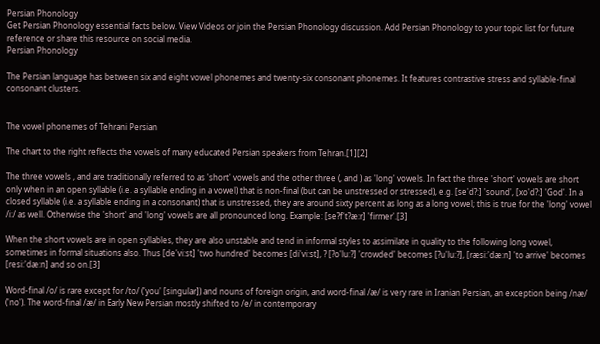Persian Phonology
Get Persian Phonology essential facts below. View Videos or join the Persian Phonology discussion. Add Persian Phonology to your topic list for future reference or share this resource on social media.
Persian Phonology

The Persian language has between six and eight vowel phonemes and twenty-six consonant phonemes. It features contrastive stress and syllable-final consonant clusters.


The vowel phonemes of Tehrani Persian

The chart to the right reflects the vowels of many educated Persian speakers from Tehran.[1][2]

The three vowels , and are traditionally referred to as 'short' vowels and the other three (, and ) as 'long' vowels. In fact the three 'short' vowels are short only when in an open syllable (i.e. a syllable ending in a vowel) that is non-final (but can be unstressed or stressed), e.g. [se'd?:] 'sound', [xo'd?:] 'God'. In a closed syllable (i.e. a syllable ending in a consonant) that is unstressed, they are around sixty percent as long as a long vowel; this is true for the 'long' vowel /i:/ as well. Otherwise the 'short' and 'long' vowels are all pronounced long. Example: [se?f't?æ:r] 'firmer'.[3]

When the short vowels are in open syllables, they are also unstable and tend in informal styles to assimilate in quality to the following long vowel, sometimes in formal situations also. Thus [de'vi:st] 'two hundred' becomes [di'vi:st], ? [?o'lu:?] 'crowded' becomes [?u'lu:?], [ræsi:'dæ:n] 'to arrive' becomes [resi:'dæ:n] and so on.[3]

Word-final /o/ is rare except for /to/ ('you' [singular]) and nouns of foreign origin, and word-final /æ/ is very rare in Iranian Persian, an exception being /næ/ ('no'). The word-final /æ/ in Early New Persian mostly shifted to /e/ in contemporary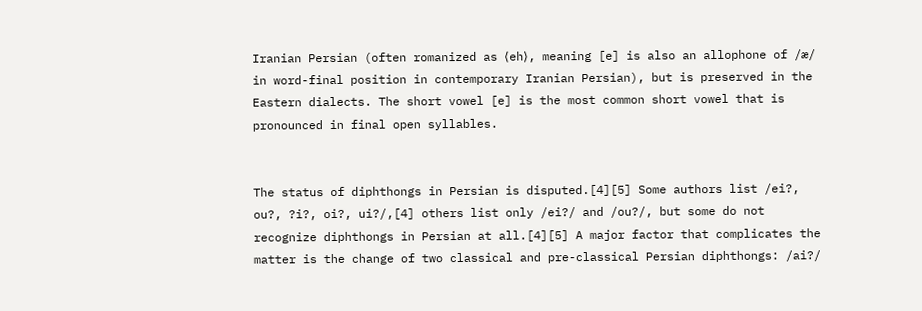Iranian Persian (often romanized as ⟨eh⟩, meaning [e] is also an allophone of /æ/ in word-final position in contemporary Iranian Persian), but is preserved in the Eastern dialects. The short vowel [e] is the most common short vowel that is pronounced in final open syllables.


The status of diphthongs in Persian is disputed.[4][5] Some authors list /ei?, ou?, ?i?, oi?, ui?/,[4] others list only /ei?/ and /ou?/, but some do not recognize diphthongs in Persian at all.[4][5] A major factor that complicates the matter is the change of two classical and pre-classical Persian diphthongs: /ai?/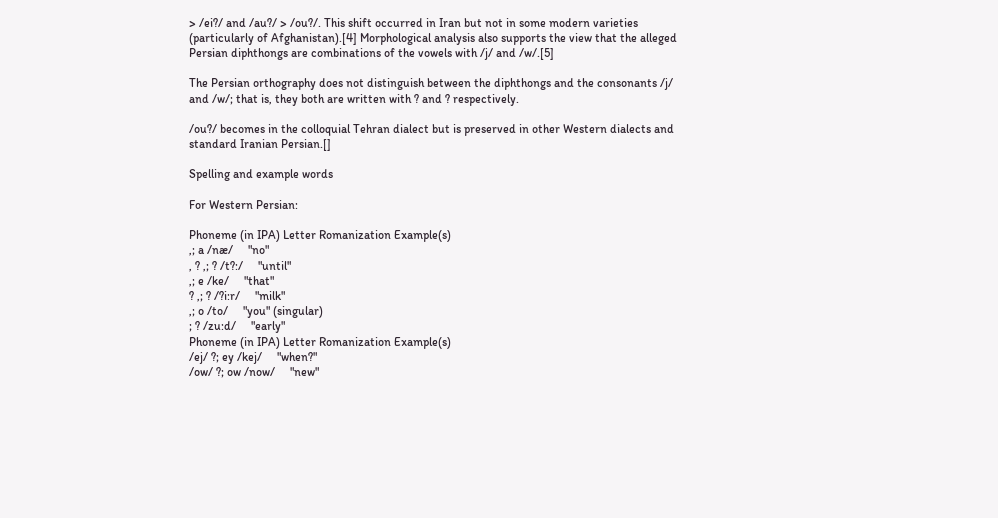> /ei?/ and /au?/ > /ou?/. This shift occurred in Iran but not in some modern varieties (particularly of Afghanistan).[4] Morphological analysis also supports the view that the alleged Persian diphthongs are combinations of the vowels with /j/ and /w/.[5]

The Persian orthography does not distinguish between the diphthongs and the consonants /j/ and /w/; that is, they both are written with ? and ? respectively.

/ou?/ becomes in the colloquial Tehran dialect but is preserved in other Western dialects and standard Iranian Persian.[]

Spelling and example words

For Western Persian:

Phoneme (in IPA) Letter Romanization Example(s)
,; a /næ/     "no"
, ? ,; ? /t?:/     "until"
,; e /ke/     "that"
? ,; ? /?i:r/     "milk"
,; o /to/     "you" (singular)
; ? /zu:d/     "early"
Phoneme (in IPA) Letter Romanization Example(s)
/ej/ ?; ey /kej/     "when?"
/ow/ ?; ow /now/     "new"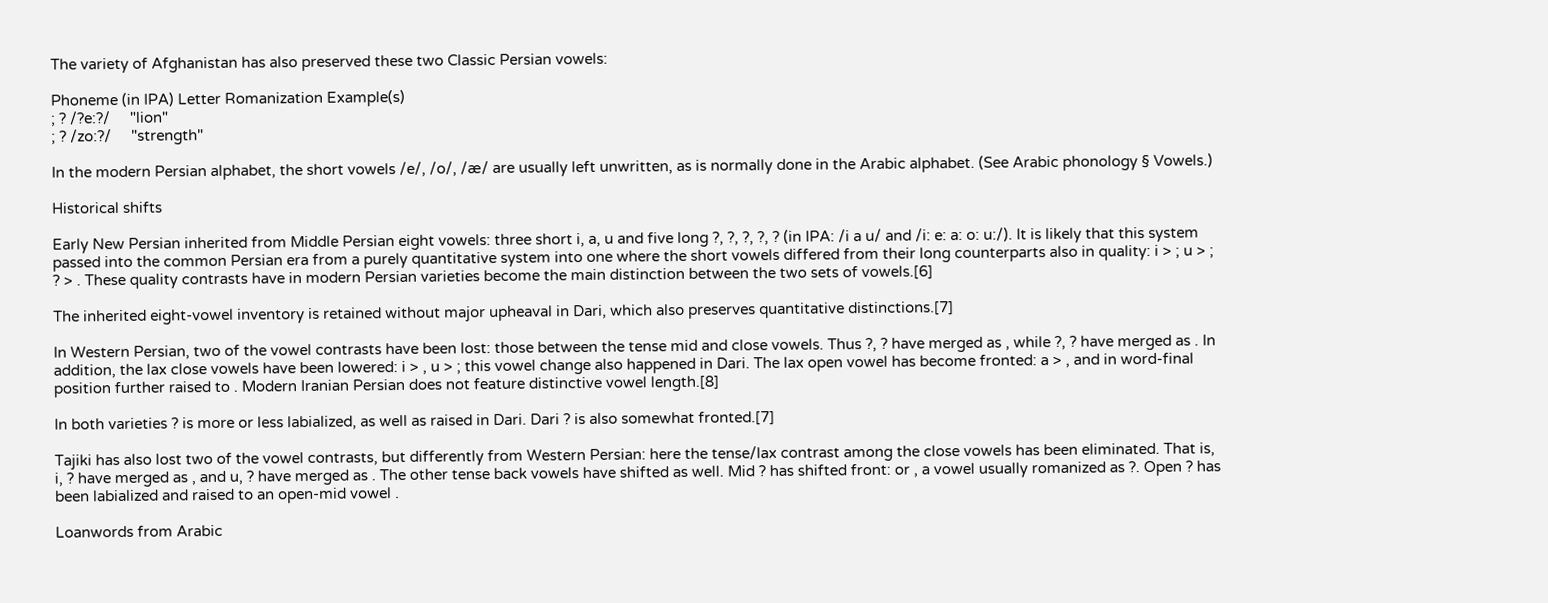The variety of Afghanistan has also preserved these two Classic Persian vowels:

Phoneme (in IPA) Letter Romanization Example(s)
; ? /?e:?/     "lion"
; ? /zo:?/     "strength"

In the modern Persian alphabet, the short vowels /e/, /o/, /æ/ are usually left unwritten, as is normally done in the Arabic alphabet. (See Arabic phonology § Vowels.)

Historical shifts

Early New Persian inherited from Middle Persian eight vowels: three short i, a, u and five long ?, ?, ?, ?, ? (in IPA: /i a u/ and /i: e: a: o: u:/). It is likely that this system passed into the common Persian era from a purely quantitative system into one where the short vowels differed from their long counterparts also in quality: i > ; u > ; ? > . These quality contrasts have in modern Persian varieties become the main distinction between the two sets of vowels.[6]

The inherited eight-vowel inventory is retained without major upheaval in Dari, which also preserves quantitative distinctions.[7]

In Western Persian, two of the vowel contrasts have been lost: those between the tense mid and close vowels. Thus ?, ? have merged as , while ?, ? have merged as . In addition, the lax close vowels have been lowered: i > , u > ; this vowel change also happened in Dari. The lax open vowel has become fronted: a > , and in word-final position further raised to . Modern Iranian Persian does not feature distinctive vowel length.[8]

In both varieties ? is more or less labialized, as well as raised in Dari. Dari ? is also somewhat fronted.[7]

Tajiki has also lost two of the vowel contrasts, but differently from Western Persian: here the tense/lax contrast among the close vowels has been eliminated. That is, i, ? have merged as , and u, ? have merged as . The other tense back vowels have shifted as well. Mid ? has shifted front: or , a vowel usually romanized as ?. Open ? has been labialized and raised to an open-mid vowel .

Loanwords from Arabic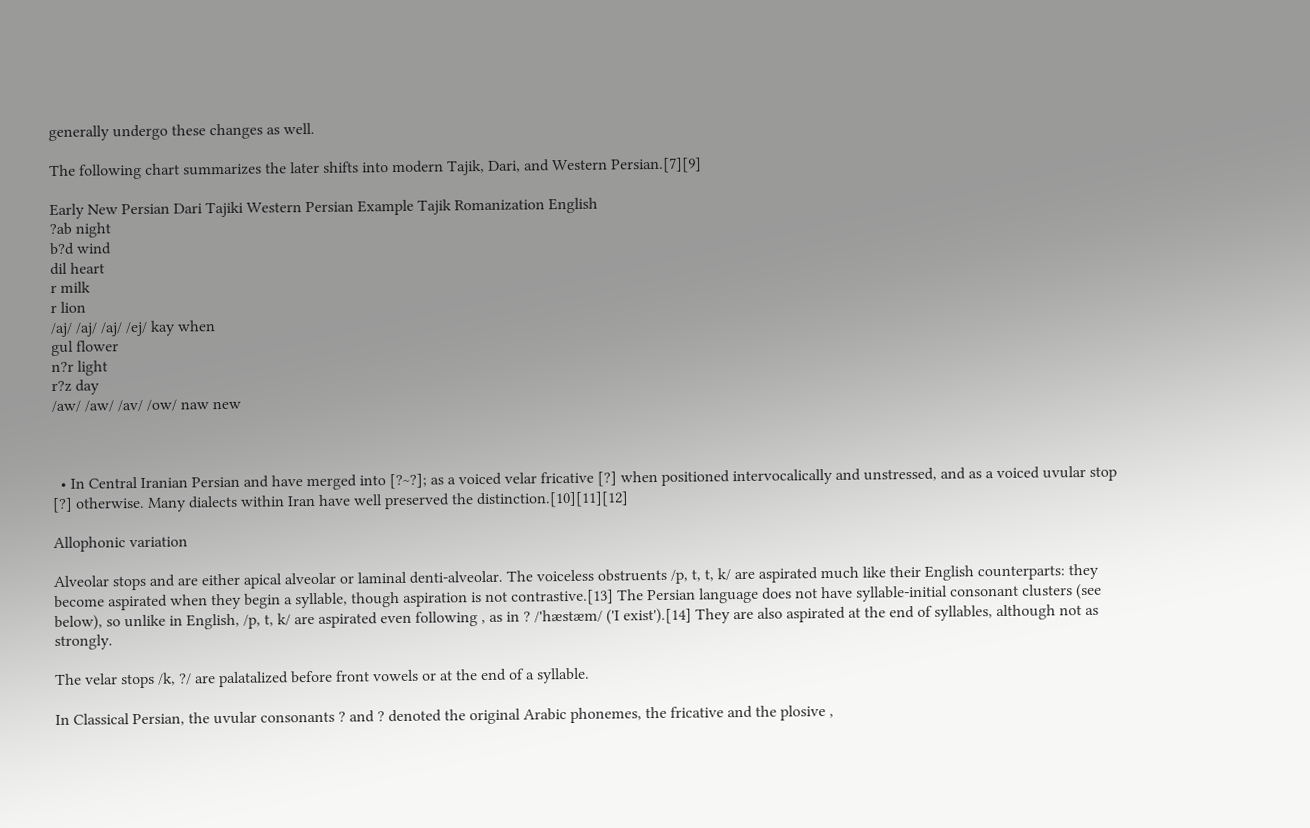generally undergo these changes as well.

The following chart summarizes the later shifts into modern Tajik, Dari, and Western Persian.[7][9]

Early New Persian Dari Tajiki Western Persian Example Tajik Romanization English
?ab night
b?d wind
dil heart
r milk
r lion
/aj/ /aj/ /aj/ /ej/ kay when
gul flower
n?r light
r?z day
/aw/ /aw/ /av/ /ow/ naw new



  • In Central Iranian Persian and have merged into [?~?]; as a voiced velar fricative [?] when positioned intervocalically and unstressed, and as a voiced uvular stop [?] otherwise. Many dialects within Iran have well preserved the distinction.[10][11][12]

Allophonic variation

Alveolar stops and are either apical alveolar or laminal denti-alveolar. The voiceless obstruents /p, t, t, k/ are aspirated much like their English counterparts: they become aspirated when they begin a syllable, though aspiration is not contrastive.[13] The Persian language does not have syllable-initial consonant clusters (see below), so unlike in English, /p, t, k/ are aspirated even following , as in ? /'hæstæm/ ('I exist').[14] They are also aspirated at the end of syllables, although not as strongly.

The velar stops /k, ?/ are palatalized before front vowels or at the end of a syllable.

In Classical Persian, the uvular consonants ? and ? denoted the original Arabic phonemes, the fricative and the plosive ,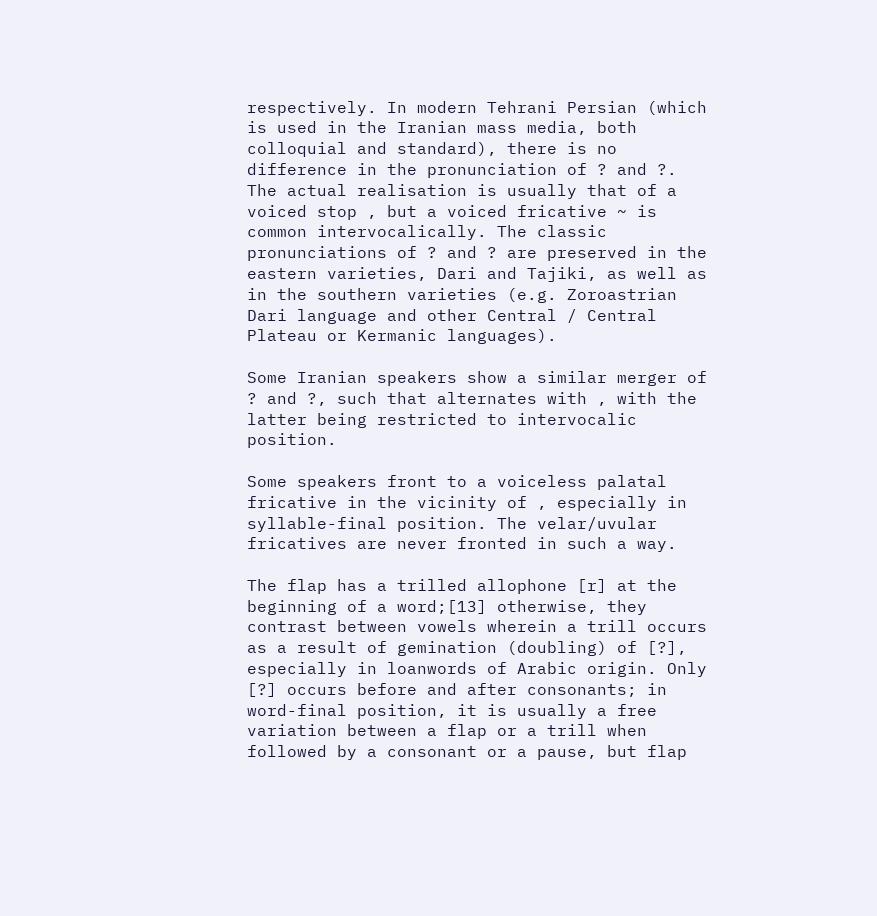respectively. In modern Tehrani Persian (which is used in the Iranian mass media, both colloquial and standard), there is no difference in the pronunciation of ? and ?. The actual realisation is usually that of a voiced stop , but a voiced fricative ~ is common intervocalically. The classic pronunciations of ? and ? are preserved in the eastern varieties, Dari and Tajiki, as well as in the southern varieties (e.g. Zoroastrian Dari language and other Central / Central Plateau or Kermanic languages).

Some Iranian speakers show a similar merger of ? and ?, such that alternates with , with the latter being restricted to intervocalic position.

Some speakers front to a voiceless palatal fricative in the vicinity of , especially in syllable-final position. The velar/uvular fricatives are never fronted in such a way.

The flap has a trilled allophone [r] at the beginning of a word;[13] otherwise, they contrast between vowels wherein a trill occurs as a result of gemination (doubling) of [?], especially in loanwords of Arabic origin. Only [?] occurs before and after consonants; in word-final position, it is usually a free variation between a flap or a trill when followed by a consonant or a pause, but flap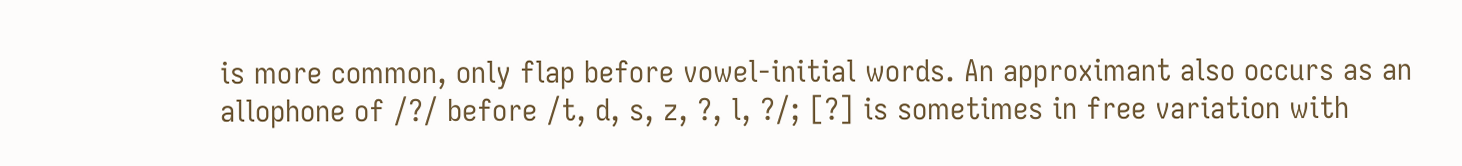is more common, only flap before vowel-initial words. An approximant also occurs as an allophone of /?/ before /t, d, s, z, ?, l, ?/; [?] is sometimes in free variation with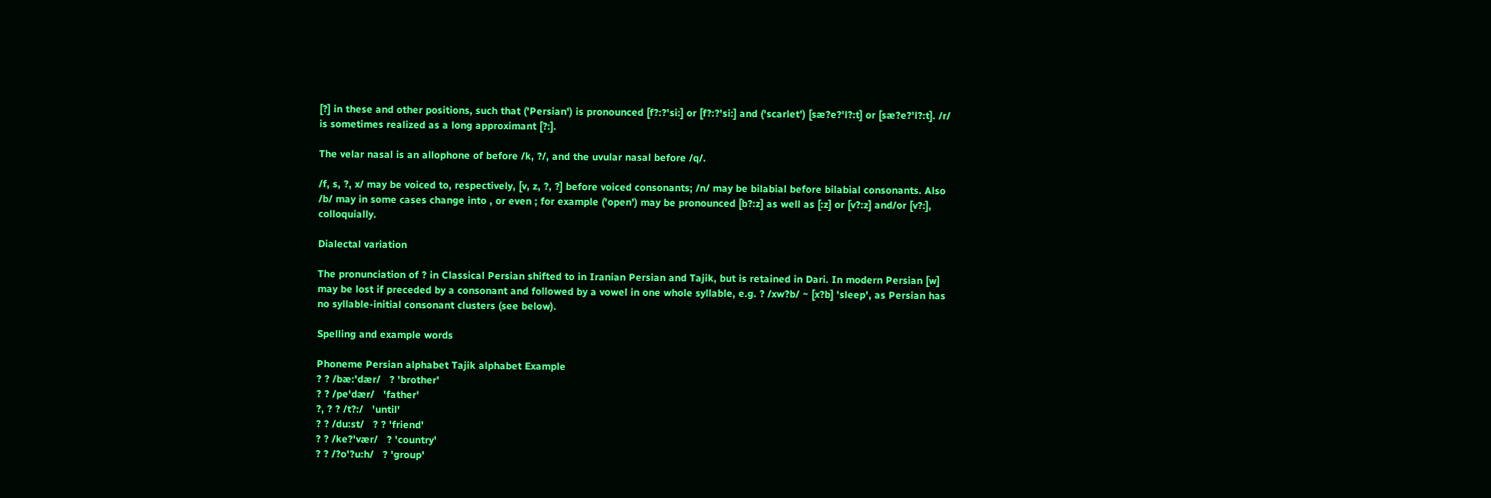[?] in these and other positions, such that ('Persian') is pronounced [f?:?'si:] or [f?:?'si:] and ('scarlet') [sæ?e?'l?:t] or [sæ?e?'l?:t]. /r/ is sometimes realized as a long approximant [?:].

The velar nasal is an allophone of before /k, ?/, and the uvular nasal before /q/.

/f, s, ?, x/ may be voiced to, respectively, [v, z, ?, ?] before voiced consonants; /n/ may be bilabial before bilabial consonants. Also /b/ may in some cases change into , or even ; for example ('open') may be pronounced [b?:z] as well as [:z] or [v?:z] and/or [v?:], colloquially.

Dialectal variation

The pronunciation of ? in Classical Persian shifted to in Iranian Persian and Tajik, but is retained in Dari. In modern Persian [w] may be lost if preceded by a consonant and followed by a vowel in one whole syllable, e.g. ? /xw?b/ ~ [x?b] 'sleep', as Persian has no syllable-initial consonant clusters (see below).

Spelling and example words

Phoneme Persian alphabet Tajik alphabet Example
? ? /bæ:'dær/   ? 'brother'
? ? /pe'dær/   'father'
?, ? ? /t?:/   'until'
? ? /du:st/   ? ? 'friend'
? ? /ke?'vær/   ? 'country'
? ? /?o'?u:h/   ? 'group'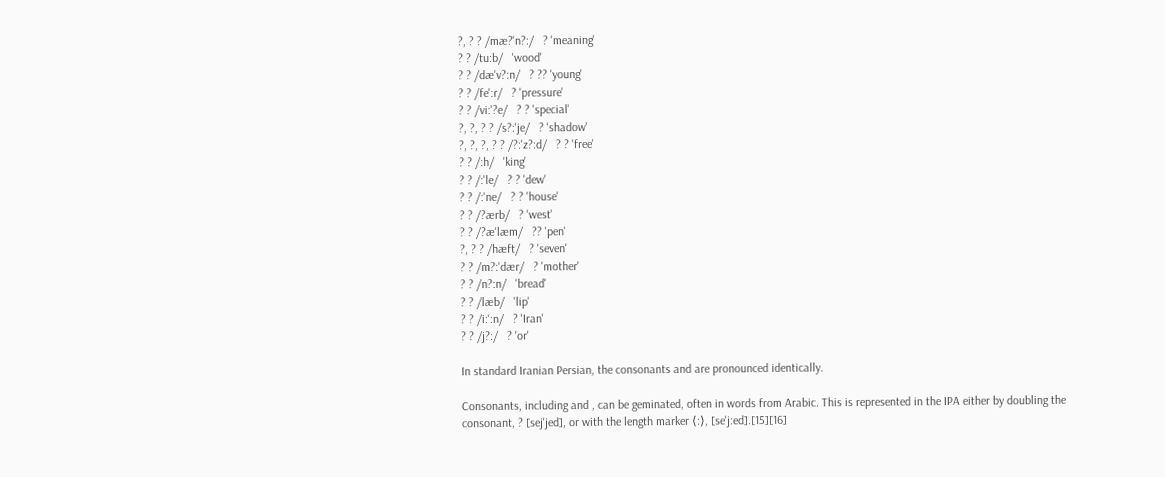?, ? ? /mæ?'n?:/   ? 'meaning'
? ? /tu:b/   'wood'
? ? /dæ'v?:n/   ? ?? 'young'
? ? /fe':r/   ? 'pressure'
? ? /vi:'?e/   ? ? 'special'
?, ?, ? ? /s?:'je/   ? 'shadow'
?, ?, ?, ? ? /?:'z?:d/   ? ? 'free'
? ? /:h/   'king'
? ? /:'le/   ? ? 'dew'
? ? /:'ne/   ? ? 'house'
? ? /?ærb/   ? 'west'
? ? /?æ'læm/   ?? 'pen'
?, ? ? /hæft/   ? 'seven'
? ? /m?:'dær/   ? 'mother'
? ? /n?:n/   'bread'
? ? /læb/   'lip'
? ? /i:':n/   ? 'Iran'
? ? /j?:/   ? 'or'

In standard Iranian Persian, the consonants and are pronounced identically.

Consonants, including and , can be geminated, often in words from Arabic. This is represented in the IPA either by doubling the consonant, ? [sej'jed], or with the length marker ⟨:⟩, [se'j:ed].[15][16]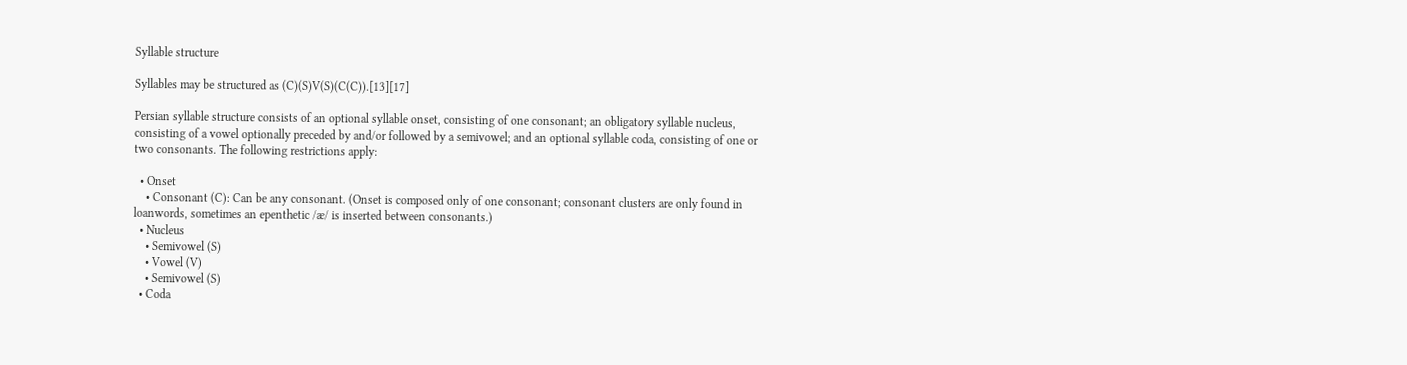Syllable structure

Syllables may be structured as (C)(S)V(S)(C(C)).[13][17]

Persian syllable structure consists of an optional syllable onset, consisting of one consonant; an obligatory syllable nucleus, consisting of a vowel optionally preceded by and/or followed by a semivowel; and an optional syllable coda, consisting of one or two consonants. The following restrictions apply:

  • Onset
    • Consonant (C): Can be any consonant. (Onset is composed only of one consonant; consonant clusters are only found in loanwords, sometimes an epenthetic /æ/ is inserted between consonants.)
  • Nucleus
    • Semivowel (S)
    • Vowel (V)
    • Semivowel (S)
  • Coda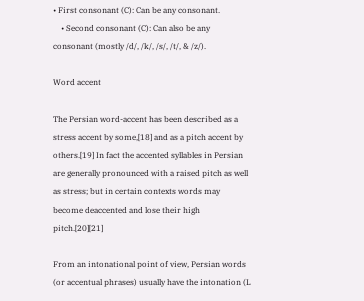• First consonant (C): Can be any consonant.
    • Second consonant (C): Can also be any consonant (mostly /d/, /k/, /s/, /t/, & /z/).

Word accent

The Persian word-accent has been described as a stress accent by some,[18] and as a pitch accent by others.[19] In fact the accented syllables in Persian are generally pronounced with a raised pitch as well as stress; but in certain contexts words may become deaccented and lose their high pitch.[20][21]

From an intonational point of view, Persian words (or accentual phrases) usually have the intonation (L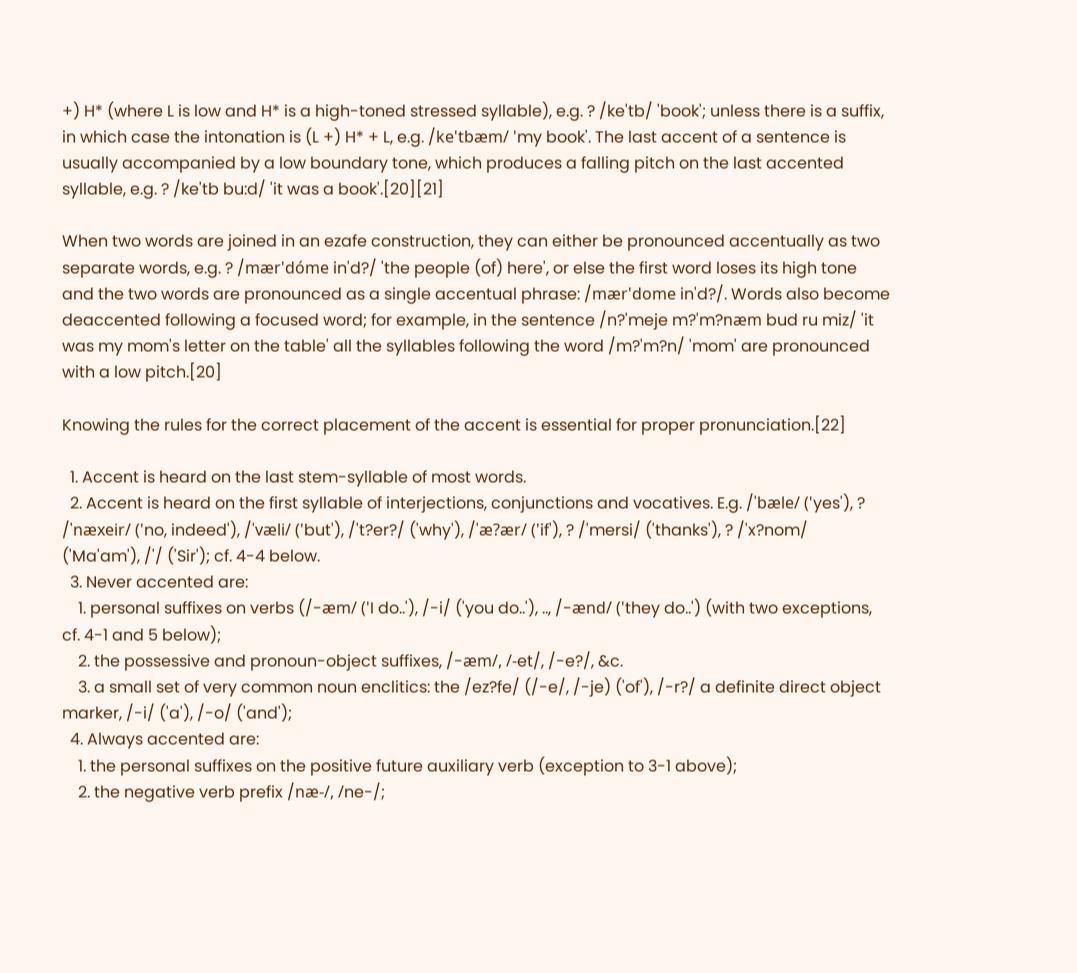+) H* (where L is low and H* is a high-toned stressed syllable), e.g. ? /ke'tb/ 'book'; unless there is a suffix, in which case the intonation is (L +) H* + L, e.g. /ke'tbæm/ 'my book'. The last accent of a sentence is usually accompanied by a low boundary tone, which produces a falling pitch on the last accented syllable, e.g. ? /ke'tb bu:d/ 'it was a book'.[20][21]

When two words are joined in an ezafe construction, they can either be pronounced accentually as two separate words, e.g. ? /mær'dóme in'd?/ 'the people (of) here', or else the first word loses its high tone and the two words are pronounced as a single accentual phrase: /mær'dome in'd?/. Words also become deaccented following a focused word; for example, in the sentence /n?'meje m?'m?næm bud ru miz/ 'it was my mom's letter on the table' all the syllables following the word /m?'m?n/ 'mom' are pronounced with a low pitch.[20]

Knowing the rules for the correct placement of the accent is essential for proper pronunciation.[22]

  1. Accent is heard on the last stem-syllable of most words.
  2. Accent is heard on the first syllable of interjections, conjunctions and vocatives. E.g. /'bæle/ ('yes'), ? /'næxeir/ ('no, indeed'), /'væli/ ('but'), /'t?er?/ ('why'), /'æ?ær/ ('if'), ? /'mersi/ ('thanks'), ? /'x?nom/ ('Ma'am'), /'/ ('Sir'); cf. 4-4 below.
  3. Never accented are:
    1. personal suffixes on verbs (/-æm/ ('I do..'), /-i/ ('you do..'), .., /-ænd/ ('they do..') (with two exceptions, cf. 4-1 and 5 below);
    2. the possessive and pronoun-object suffixes, /-æm/, /-et/, /-e?/, &c.
    3. a small set of very common noun enclitics: the /ez?fe/ (/-e/, /-je) ('of'), /-r?/ a definite direct object marker, /-i/ ('a'), /-o/ ('and');
  4. Always accented are:
    1. the personal suffixes on the positive future auxiliary verb (exception to 3-1 above);
    2. the negative verb prefix /næ-/, /ne-/;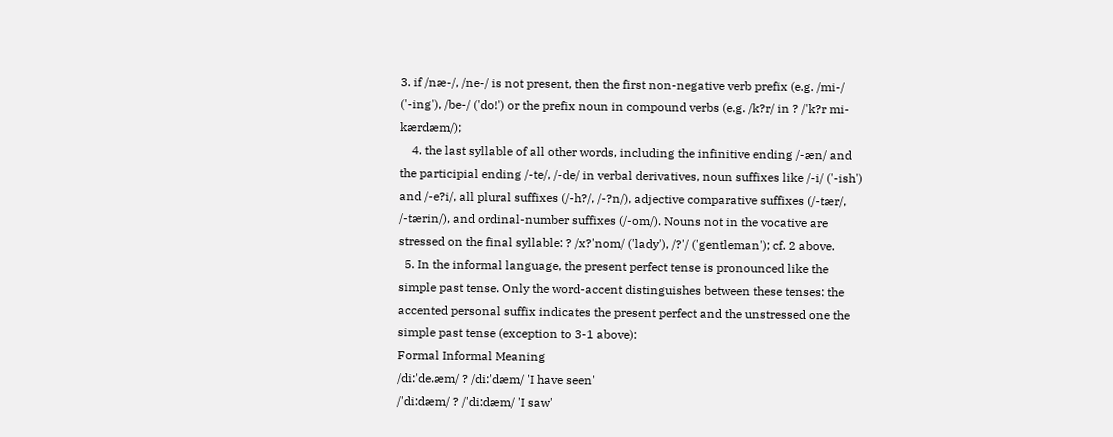3. if /næ-/, /ne-/ is not present, then the first non-negative verb prefix (e.g. /mi-/ ('-ing'), /be-/ ('do!') or the prefix noun in compound verbs (e.g. /k?r/ in ? /'k?r mi-kærdæm/);
    4. the last syllable of all other words, including the infinitive ending /-æn/ and the participial ending /-te/, /-de/ in verbal derivatives, noun suffixes like /-i/ ('-ish') and /-e?i/, all plural suffixes (/-h?/, /-?n/), adjective comparative suffixes (/-tær/, /-tærin/), and ordinal-number suffixes (/-om/). Nouns not in the vocative are stressed on the final syllable: ? /x?'nom/ ('lady'), /?'/ ('gentleman'); cf. 2 above.
  5. In the informal language, the present perfect tense is pronounced like the simple past tense. Only the word-accent distinguishes between these tenses: the accented personal suffix indicates the present perfect and the unstressed one the simple past tense (exception to 3-1 above):
Formal Informal Meaning
/di:'de.æm/ ? /di:'dæm/ 'I have seen'
/'di:dæm/ ? /'di:dæm/ 'I saw'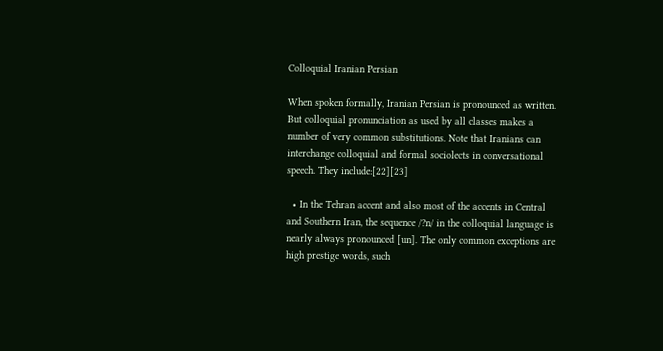Colloquial Iranian Persian

When spoken formally, Iranian Persian is pronounced as written. But colloquial pronunciation as used by all classes makes a number of very common substitutions. Note that Iranians can interchange colloquial and formal sociolects in conversational speech. They include:[22][23]

  • In the Tehran accent and also most of the accents in Central and Southern Iran, the sequence /?n/ in the colloquial language is nearly always pronounced [un]. The only common exceptions are high prestige words, such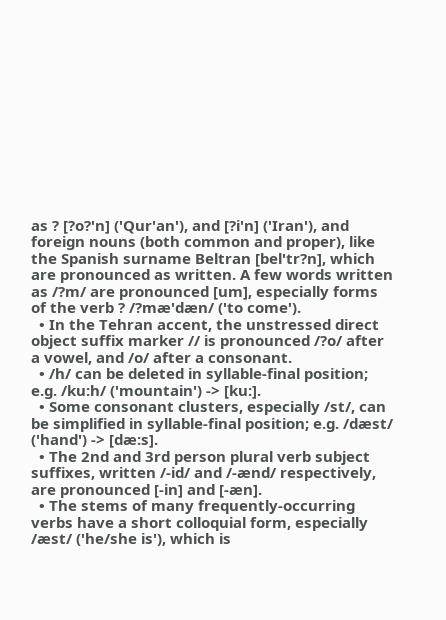as ? [?o?'n] ('Qur'an'), and [?i'n] ('Iran'), and foreign nouns (both common and proper), like the Spanish surname Beltran [bel'tr?n], which are pronounced as written. A few words written as /?m/ are pronounced [um], especially forms of the verb ? /?mæ'dæn/ ('to come').
  • In the Tehran accent, the unstressed direct object suffix marker // is pronounced /?o/ after a vowel, and /o/ after a consonant.
  • /h/ can be deleted in syllable-final position; e.g. /ku:h/ ('mountain') -> [ku:].
  • Some consonant clusters, especially /st/, can be simplified in syllable-final position; e.g. /dæst/ ('hand') -> [dæ:s].
  • The 2nd and 3rd person plural verb subject suffixes, written /-id/ and /-ænd/ respectively, are pronounced [-in] and [-æn].
  • The stems of many frequently-occurring verbs have a short colloquial form, especially /æst/ ('he/she is'), which is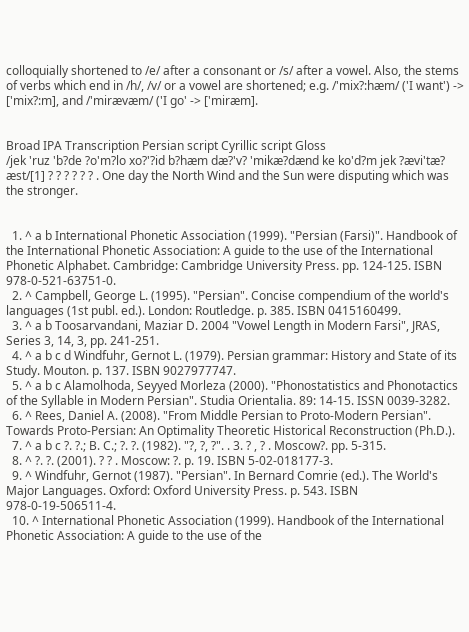colloquially shortened to /e/ after a consonant or /s/ after a vowel. Also, the stems of verbs which end in /h/, /v/ or a vowel are shortened; e.g. /'mix?:hæm/ ('I want') -> ['mix?:m], and /'mirævæm/ ('I go' -> ['miræm].


Broad IPA Transcription Persian script Cyrillic script Gloss
/jek 'ruz 'b?de ?o'm?lo xo?'?id b?hæm dæ?'v? 'mikæ?dænd ke ko'd?m jek ?ævi'tæ? æst/[1] ? ? ? ? ? ? . One day the North Wind and the Sun were disputing which was the stronger.


  1. ^ a b International Phonetic Association (1999). "Persian (Farsi)". Handbook of the International Phonetic Association: A guide to the use of the International Phonetic Alphabet. Cambridge: Cambridge University Press. pp. 124-125. ISBN 978-0-521-63751-0.
  2. ^ Campbell, George L. (1995). "Persian". Concise compendium of the world's languages (1st publ. ed.). London: Routledge. p. 385. ISBN 0415160499.
  3. ^ a b Toosarvandani, Maziar D. 2004 "Vowel Length in Modern Farsi", JRAS, Series 3, 14, 3, pp. 241-251.
  4. ^ a b c d Windfuhr, Gernot L. (1979). Persian grammar: History and State of its Study. Mouton. p. 137. ISBN 9027977747.
  5. ^ a b c Alamolhoda, Seyyed Morleza (2000). "Phonostatistics and Phonotactics of the Syllable in Modern Persian". Studia Orientalia. 89: 14-15. ISSN 0039-3282.
  6. ^ Rees, Daniel A. (2008). "From Middle Persian to Proto-Modern Persian". Towards Proto-Persian: An Optimality Theoretic Historical Reconstruction (Ph.D.).
  7. ^ a b c ?. ?.; B. C.; ?. ?. (1982). "?, ?, ?". . 3. ? , ? . Moscow?. pp. 5-315.
  8. ^ ?. ?. (2001). ? ? . Moscow: ?. p. 19. ISBN 5-02-018177-3.
  9. ^ Windfuhr, Gernot (1987). "Persian". In Bernard Comrie (ed.). The World's Major Languages. Oxford: Oxford University Press. p. 543. ISBN 978-0-19-506511-4.
  10. ^ International Phonetic Association (1999). Handbook of the International Phonetic Association: A guide to the use of the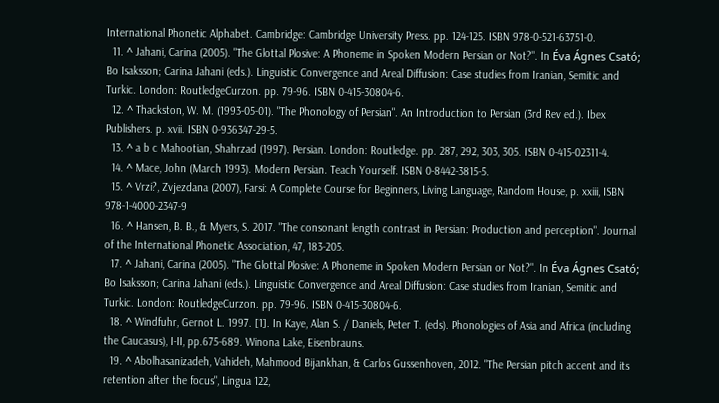International Phonetic Alphabet. Cambridge: Cambridge University Press. pp. 124-125. ISBN 978-0-521-63751-0.
  11. ^ Jahani, Carina (2005). "The Glottal Plosive: A Phoneme in Spoken Modern Persian or Not?". In Éva Ágnes Csató; Bo Isaksson; Carina Jahani (eds.). Linguistic Convergence and Areal Diffusion: Case studies from Iranian, Semitic and Turkic. London: RoutledgeCurzon. pp. 79-96. ISBN 0-415-30804-6.
  12. ^ Thackston, W. M. (1993-05-01). "The Phonology of Persian". An Introduction to Persian (3rd Rev ed.). Ibex Publishers. p. xvii. ISBN 0-936347-29-5.
  13. ^ a b c Mahootian, Shahrzad (1997). Persian. London: Routledge. pp. 287, 292, 303, 305. ISBN 0-415-02311-4.
  14. ^ Mace, John (March 1993). Modern Persian. Teach Yourself. ISBN 0-8442-3815-5.
  15. ^ Vrzi?, Zvjezdana (2007), Farsi: A Complete Course for Beginners, Living Language, Random House, p. xxiii, ISBN 978-1-4000-2347-9
  16. ^ Hansen, B. B., & Myers, S. 2017. "The consonant length contrast in Persian: Production and perception". Journal of the International Phonetic Association, 47, 183-205.
  17. ^ Jahani, Carina (2005). "The Glottal Plosive: A Phoneme in Spoken Modern Persian or Not?". In Éva Ágnes Csató; Bo Isaksson; Carina Jahani (eds.). Linguistic Convergence and Areal Diffusion: Case studies from Iranian, Semitic and Turkic. London: RoutledgeCurzon. pp. 79-96. ISBN 0-415-30804-6.
  18. ^ Windfuhr, Gernot L. 1997. [1]. In Kaye, Alan S. / Daniels, Peter T. (eds). Phonologies of Asia and Africa (including the Caucasus), I-II, pp.675-689. Winona Lake, Eisenbrauns.
  19. ^ Abolhasanizadeh, Vahideh, Mahmood Bijankhan, & Carlos Gussenhoven, 2012. "The Persian pitch accent and its retention after the focus", Lingua 122,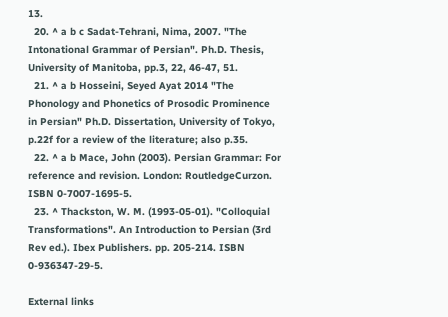13.
  20. ^ a b c Sadat-Tehrani, Nima, 2007. "The Intonational Grammar of Persian". Ph.D. Thesis, University of Manitoba, pp.3, 22, 46-47, 51.
  21. ^ a b Hosseini, Seyed Ayat 2014 "The Phonology and Phonetics of Prosodic Prominence in Persian" Ph.D. Dissertation, University of Tokyo, p.22f for a review of the literature; also p.35.
  22. ^ a b Mace, John (2003). Persian Grammar: For reference and revision. London: RoutledgeCurzon. ISBN 0-7007-1695-5.
  23. ^ Thackston, W. M. (1993-05-01). "Colloquial Transformations". An Introduction to Persian (3rd Rev ed.). Ibex Publishers. pp. 205-214. ISBN 0-936347-29-5.

External links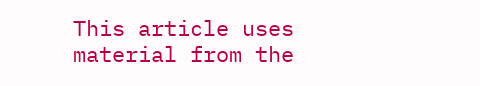This article uses material from the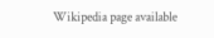Wikipedia page available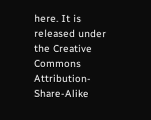here. It is released under the Creative Commons Attribution-Share-Alike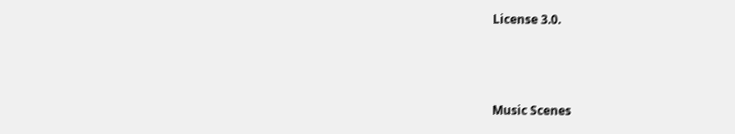License 3.0.



Music Scenes